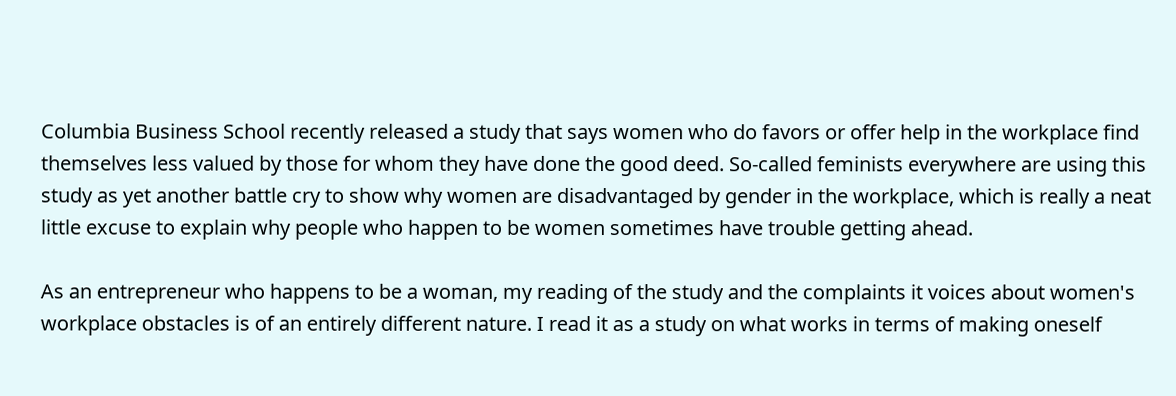Columbia Business School recently released a study that says women who do favors or offer help in the workplace find themselves less valued by those for whom they have done the good deed. So-called feminists everywhere are using this study as yet another battle cry to show why women are disadvantaged by gender in the workplace, which is really a neat little excuse to explain why people who happen to be women sometimes have trouble getting ahead.

As an entrepreneur who happens to be a woman, my reading of the study and the complaints it voices about women's workplace obstacles is of an entirely different nature. I read it as a study on what works in terms of making oneself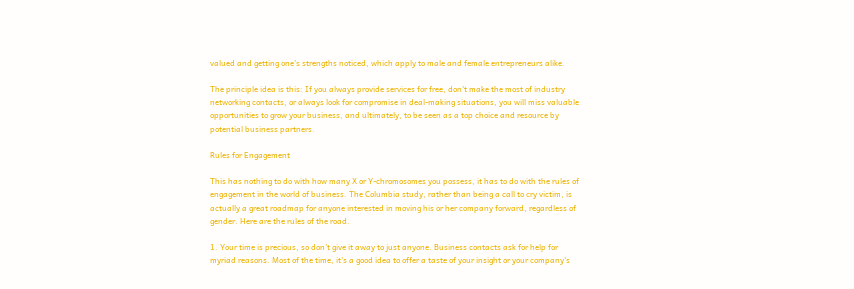valued and getting one's strengths noticed, which apply to male and female entrepreneurs alike.

The principle idea is this: If you always provide services for free, don't make the most of industry networking contacts, or always look for compromise in deal-making situations, you will miss valuable opportunities to grow your business, and ultimately, to be seen as a top choice and resource by potential business partners.

Rules for Engagement

This has nothing to do with how many X or Y-chromosomes you possess, it has to do with the rules of engagement in the world of business. The Columbia study, rather than being a call to cry victim, is actually a great roadmap for anyone interested in moving his or her company forward, regardless of gender. Here are the rules of the road.

1. Your time is precious, so don't give it away to just anyone. Business contacts ask for help for myriad reasons. Most of the time, it's a good idea to offer a taste of your insight or your company's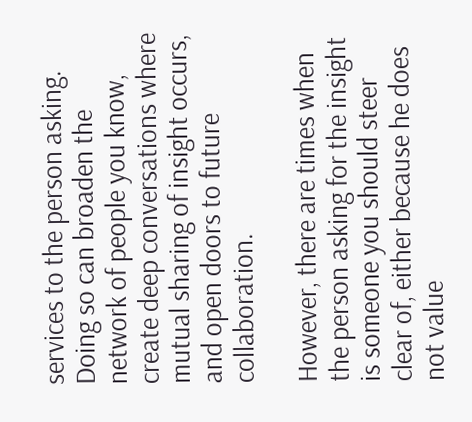services to the person asking. Doing so can broaden the network of people you know, create deep conversations where mutual sharing of insight occurs, and open doors to future collaboration.

However, there are times when the person asking for the insight is someone you should steer clear of, either because he does not value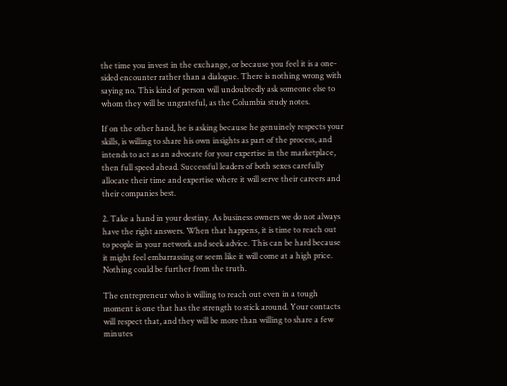the time you invest in the exchange, or because you feel it is a one-sided encounter rather than a dialogue. There is nothing wrong with saying no. This kind of person will undoubtedly ask someone else to whom they will be ungrateful, as the Columbia study notes.

If on the other hand, he is asking because he genuinely respects your skills, is willing to share his own insights as part of the process, and intends to act as an advocate for your expertise in the marketplace, then full speed ahead. Successful leaders of both sexes carefully allocate their time and expertise where it will serve their careers and their companies best.

2. Take a hand in your destiny. As business owners we do not always have the right answers. When that happens, it is time to reach out to people in your network and seek advice. This can be hard because it might feel embarrassing or seem like it will come at a high price. Nothing could be further from the truth.

The entrepreneur who is willing to reach out even in a tough moment is one that has the strength to stick around. Your contacts will respect that, and they will be more than willing to share a few minutes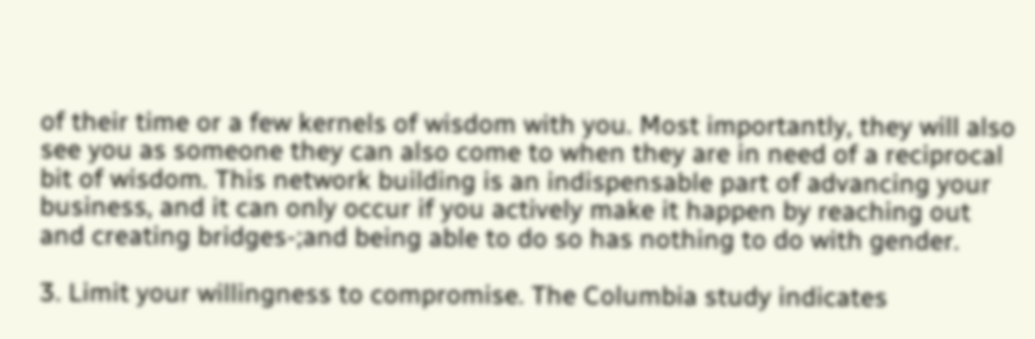of their time or a few kernels of wisdom with you. Most importantly, they will also see you as someone they can also come to when they are in need of a reciprocal bit of wisdom. This network building is an indispensable part of advancing your business, and it can only occur if you actively make it happen by reaching out and creating bridges-;and being able to do so has nothing to do with gender.

3. Limit your willingness to compromise. The Columbia study indicates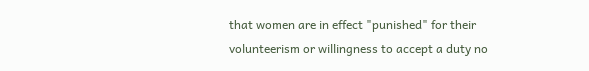that women are in effect "punished" for their volunteerism or willingness to accept a duty no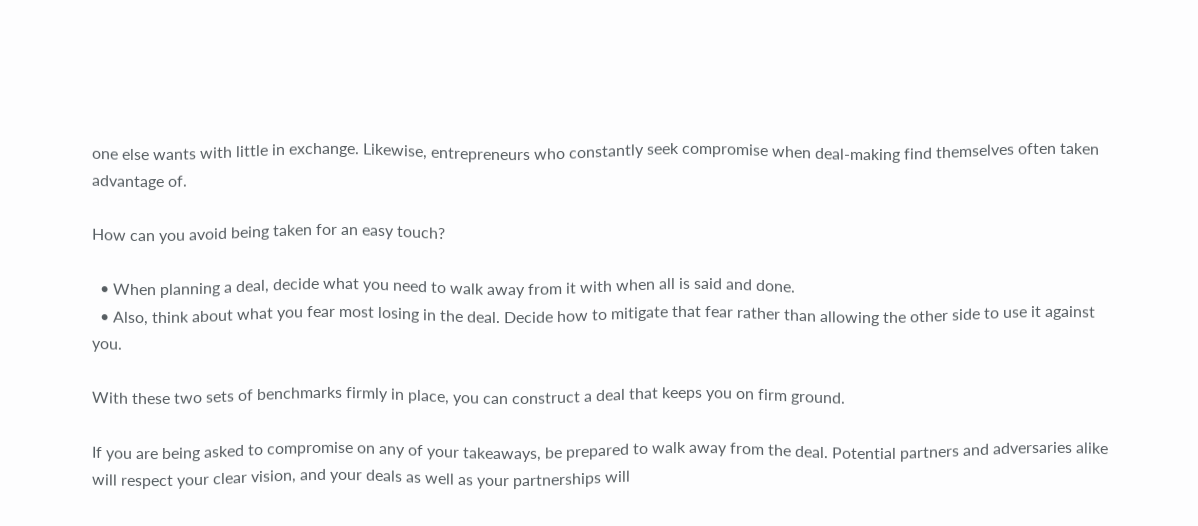one else wants with little in exchange. Likewise, entrepreneurs who constantly seek compromise when deal-making find themselves often taken advantage of.

How can you avoid being taken for an easy touch?

  • When planning a deal, decide what you need to walk away from it with when all is said and done.
  • Also, think about what you fear most losing in the deal. Decide how to mitigate that fear rather than allowing the other side to use it against you.

With these two sets of benchmarks firmly in place, you can construct a deal that keeps you on firm ground.

If you are being asked to compromise on any of your takeaways, be prepared to walk away from the deal. Potential partners and adversaries alike will respect your clear vision, and your deals as well as your partnerships will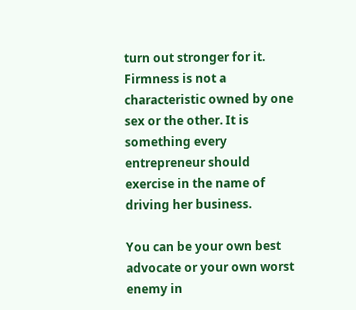turn out stronger for it. Firmness is not a characteristic owned by one sex or the other. It is something every entrepreneur should exercise in the name of driving her business.

You can be your own best advocate or your own worst enemy in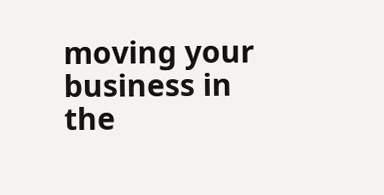moving your business in the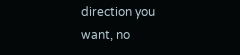direction you want, no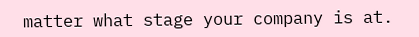matter what stage your company is at.